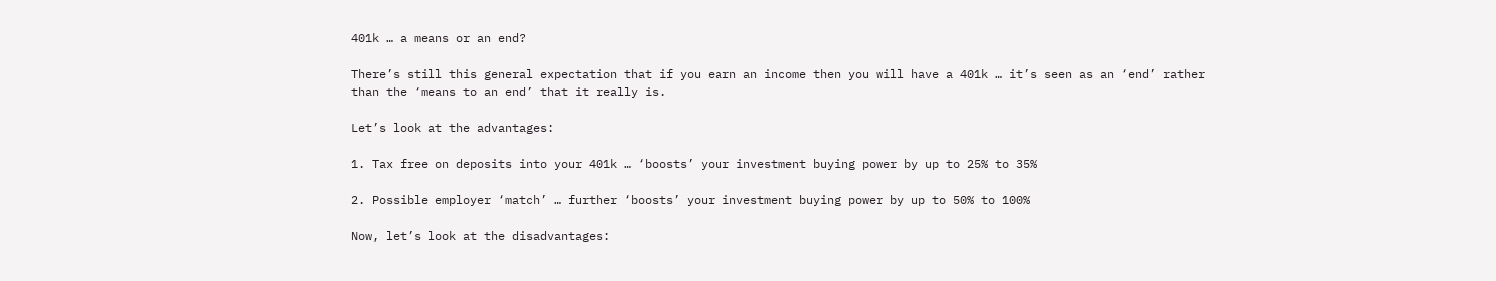401k … a means or an end?

There’s still this general expectation that if you earn an income then you will have a 401k … it’s seen as an ‘end’ rather than the ‘means to an end’ that it really is.

Let’s look at the advantages:

1. Tax free on deposits into your 401k … ‘boosts’ your investment buying power by up to 25% to 35%

2. Possible employer ‘match’ … further ‘boosts’ your investment buying power by up to 50% to 100%

Now, let’s look at the disadvantages: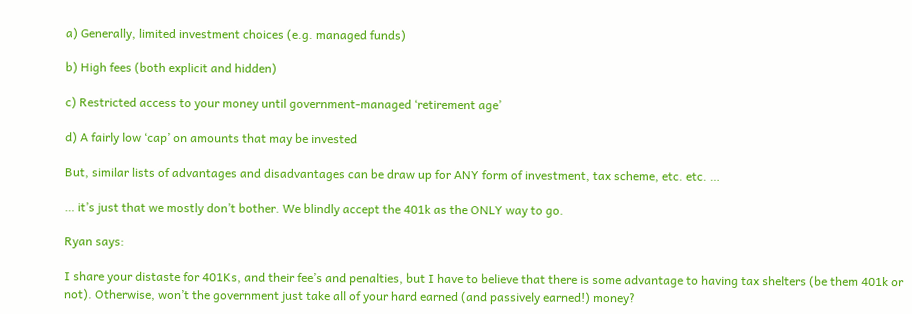a) Generally, limited investment choices (e.g. managed funds)

b) High fees (both explicit and hidden)

c) Restricted access to your money until government-managed ‘retirement age’

d) A fairly low ‘cap’ on amounts that may be invested

But, similar lists of advantages and disadvantages can be draw up for ANY form of investment, tax scheme, etc. etc. …

… it’s just that we mostly don’t bother. We blindly accept the 401k as the ONLY way to go.

Ryan says:

I share your distaste for 401Ks, and their fee’s and penalties, but I have to believe that there is some advantage to having tax shelters (be them 401k or not). Otherwise, won’t the government just take all of your hard earned (and passively earned!) money?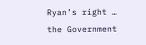Ryan’s right … the Government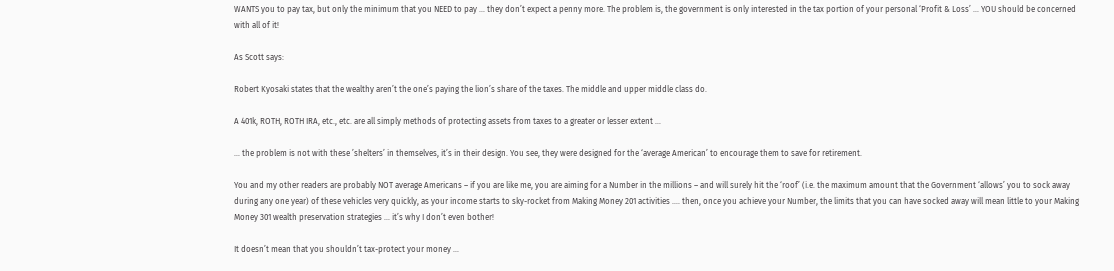WANTS you to pay tax, but only the minimum that you NEED to pay … they don’t expect a penny more. The problem is, the government is only interested in the tax portion of your personal ‘Profit & Loss’ … YOU should be concerned with all of it!

As Scott says:

Robert Kyosaki states that the wealthy aren’t the one’s paying the lion’s share of the taxes. The middle and upper middle class do.

A 401k, ROTH, ROTH IRA, etc., etc. are all simply methods of protecting assets from taxes to a greater or lesser extent …

… the problem is not with these ’shelters’ in themselves, it’s in their design. You see, they were designed for the ‘average American’ to encourage them to save for retirement.

You and my other readers are probably NOT average Americans – if you are like me, you are aiming for a Number in the millions – and will surely hit the ‘roof’ (i.e. the maximum amount that the Government ‘allows’ you to sock away during any one year) of these vehicles very quickly, as your income starts to sky-rocket from Making Money 201 activities …. then, once you achieve your Number, the limits that you can have socked away will mean little to your Making Money 301 wealth preservation strategies … it’s why I don’t even bother!

It doesn’t mean that you shouldn’t tax-protect your money …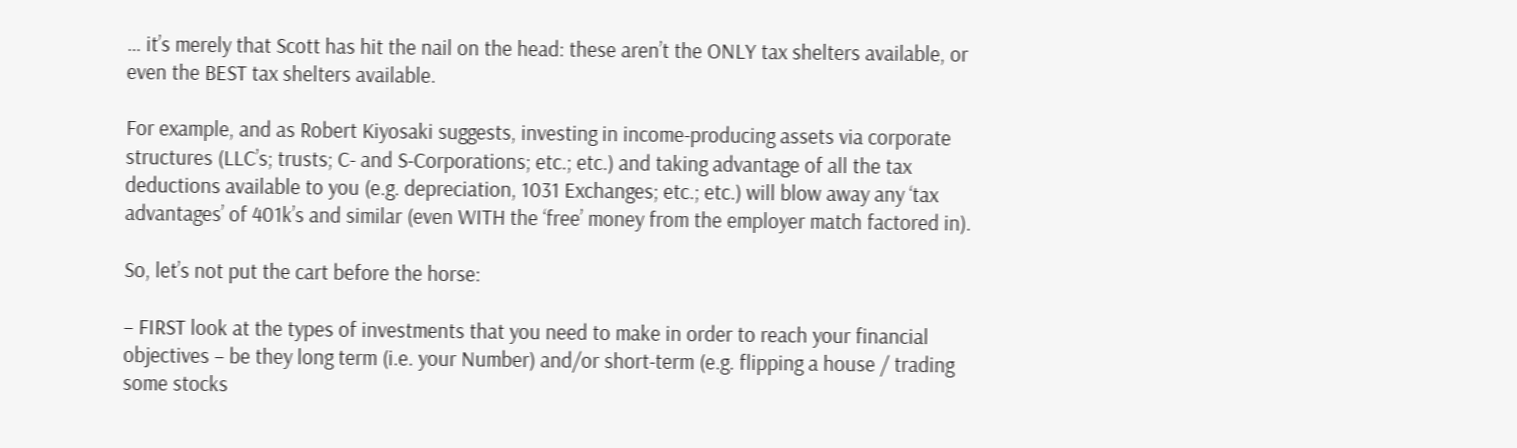… it’s merely that Scott has hit the nail on the head: these aren’t the ONLY tax shelters available, or even the BEST tax shelters available.

For example, and as Robert Kiyosaki suggests, investing in income-producing assets via corporate structures (LLC’s; trusts; C- and S-Corporations; etc.; etc.) and taking advantage of all the tax deductions available to you (e.g. depreciation, 1031 Exchanges; etc.; etc.) will blow away any ‘tax advantages’ of 401k’s and similar (even WITH the ‘free’ money from the employer match factored in).

So, let’s not put the cart before the horse:

– FIRST look at the types of investments that you need to make in order to reach your financial objectives – be they long term (i.e. your Number) and/or short-term (e.g. flipping a house / trading some stocks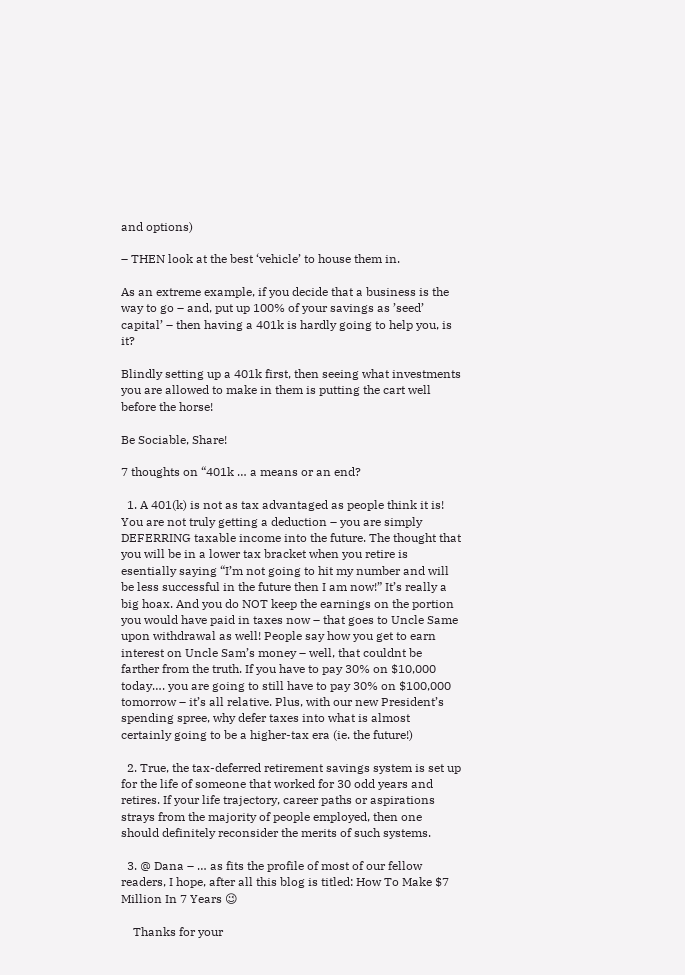and options)

– THEN look at the best ‘vehicle’ to house them in.

As an extreme example, if you decide that a business is the way to go – and, put up 100% of your savings as ’seed’ capital’ – then having a 401k is hardly going to help you, is it?

Blindly setting up a 401k first, then seeing what investments you are allowed to make in them is putting the cart well before the horse!

Be Sociable, Share!

7 thoughts on “401k … a means or an end?

  1. A 401(k) is not as tax advantaged as people think it is! You are not truly getting a deduction – you are simply DEFERRING taxable income into the future. The thought that you will be in a lower tax bracket when you retire is esentially saying “I’m not going to hit my number and will be less successful in the future then I am now!” It’s really a big hoax. And you do NOT keep the earnings on the portion you would have paid in taxes now – that goes to Uncle Same upon withdrawal as well! People say how you get to earn interest on Uncle Sam’s money – well, that couldnt be farther from the truth. If you have to pay 30% on $10,000 today…. you are going to still have to pay 30% on $100,000 tomorrow – it’s all relative. Plus, with our new President’s spending spree, why defer taxes into what is almost certainly going to be a higher-tax era (ie. the future!)

  2. True, the tax-deferred retirement savings system is set up for the life of someone that worked for 30 odd years and retires. If your life trajectory, career paths or aspirations strays from the majority of people employed, then one should definitely reconsider the merits of such systems.

  3. @ Dana – … as fits the profile of most of our fellow readers, I hope, after all this blog is titled: How To Make $7 Million In 7 Years 😉

    Thanks for your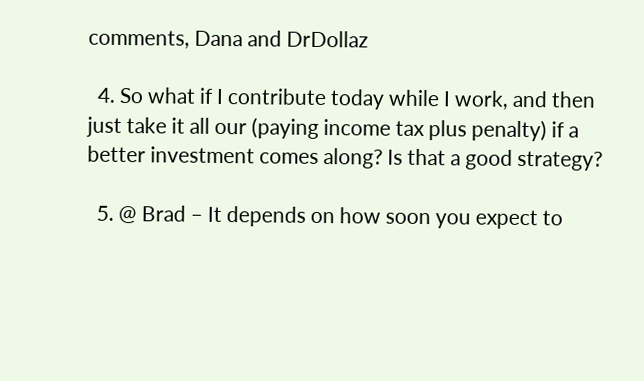comments, Dana and DrDollaz

  4. So what if I contribute today while I work, and then just take it all our (paying income tax plus penalty) if a better investment comes along? Is that a good strategy?

  5. @ Brad – It depends on how soon you expect to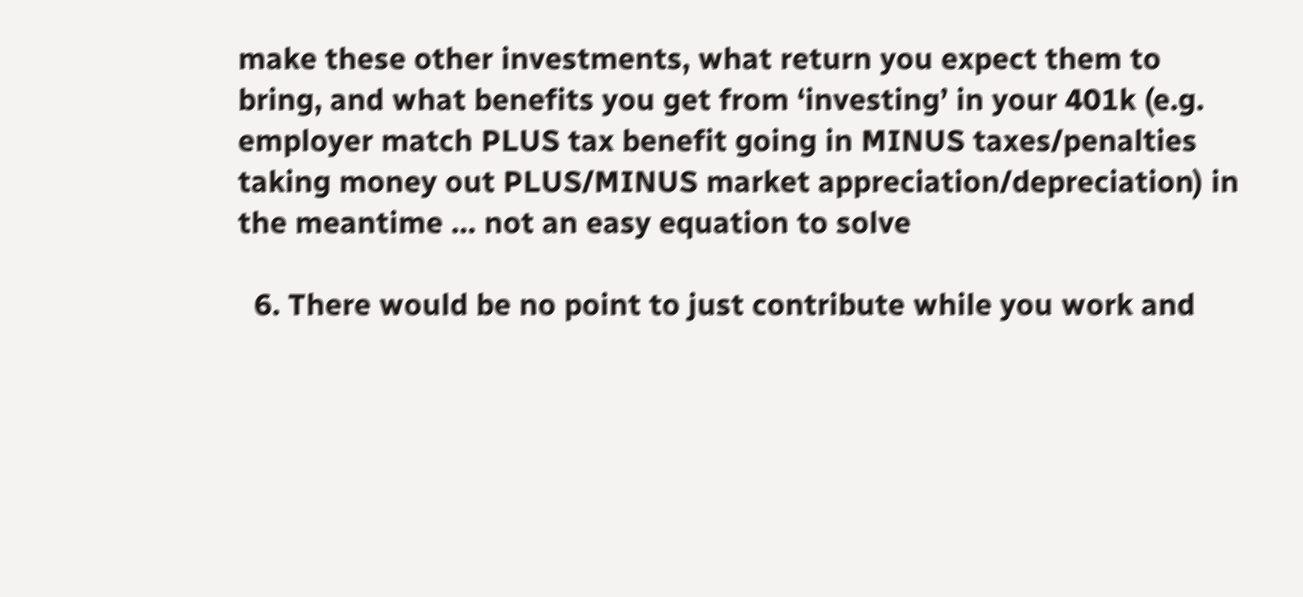make these other investments, what return you expect them to bring, and what benefits you get from ‘investing’ in your 401k (e.g. employer match PLUS tax benefit going in MINUS taxes/penalties taking money out PLUS/MINUS market appreciation/depreciation) in the meantime … not an easy equation to solve

  6. There would be no point to just contribute while you work and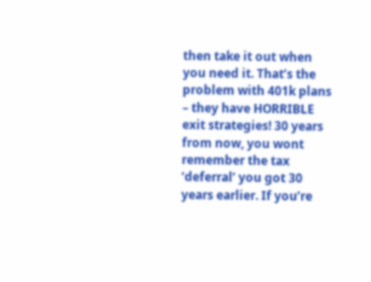then take it out when you need it. That’s the problem with 401k plans – they have HORRIBLE exit strategies! 30 years from now, you wont remember the tax ‘deferral’ you got 30 years earlier. If you’re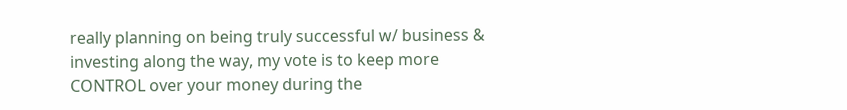really planning on being truly successful w/ business & investing along the way, my vote is to keep more CONTROL over your money during the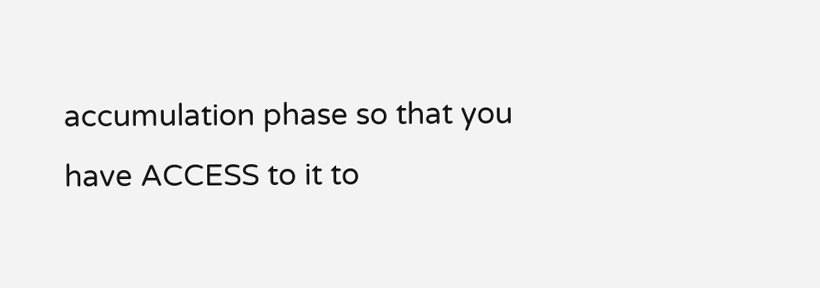accumulation phase so that you have ACCESS to it to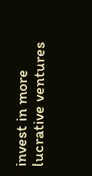invest in more lucrative ventures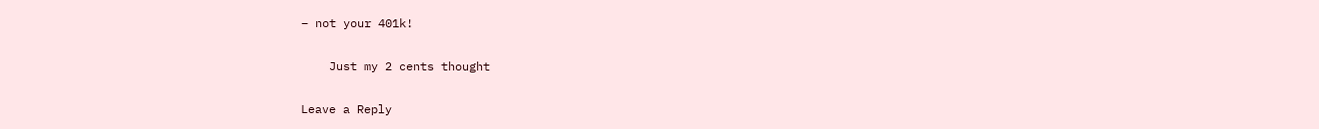– not your 401k!

    Just my 2 cents thought

Leave a Reply